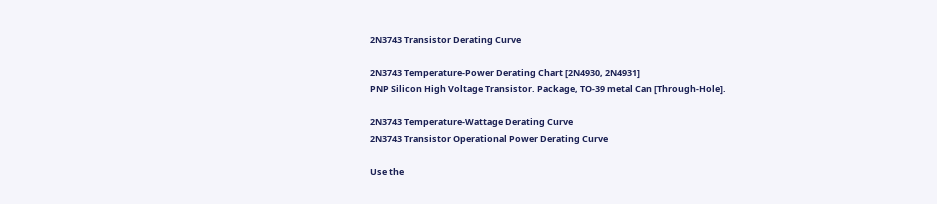2N3743 Transistor Derating Curve

2N3743 Temperature-Power Derating Chart [2N4930, 2N4931]
PNP Silicon High Voltage Transistor. Package, TO-39 metal Can [Through-Hole].

2N3743 Temperature-Wattage Derating Curve
2N3743 Transistor Operational Power Derating Curve

Use the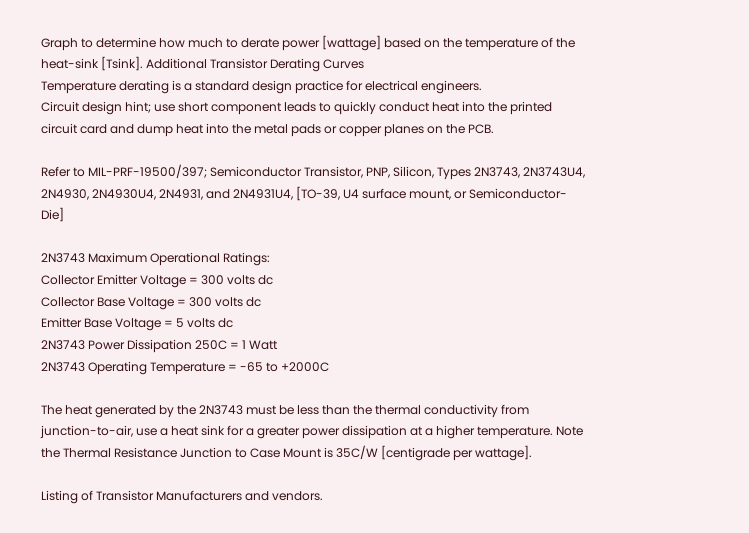Graph to determine how much to derate power [wattage] based on the temperature of the heat-sink [Tsink]. Additional Transistor Derating Curves
Temperature derating is a standard design practice for electrical engineers.
Circuit design hint; use short component leads to quickly conduct heat into the printed circuit card and dump heat into the metal pads or copper planes on the PCB.

Refer to MIL-PRF-19500/397; Semiconductor Transistor, PNP, Silicon, Types 2N3743, 2N3743U4, 2N4930, 2N4930U4, 2N4931, and 2N4931U4, [TO-39, U4 surface mount, or Semiconductor-Die]

2N3743 Maximum Operational Ratings:
Collector Emitter Voltage = 300 volts dc
Collector Base Voltage = 300 volts dc
Emitter Base Voltage = 5 volts dc
2N3743 Power Dissipation 250C = 1 Watt
2N3743 Operating Temperature = -65 to +2000C

The heat generated by the 2N3743 must be less than the thermal conductivity from junction-to-air, use a heat sink for a greater power dissipation at a higher temperature. Note the Thermal Resistance Junction to Case Mount is 35C/W [centigrade per wattage].

Listing of Transistor Manufacturers and vendors.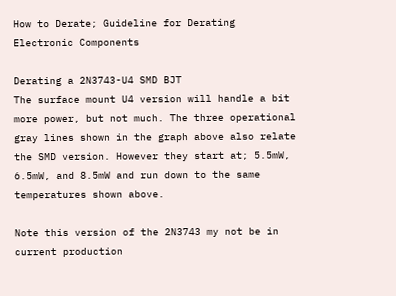How to Derate; Guideline for Derating Electronic Components

Derating a 2N3743-U4 SMD BJT
The surface mount U4 version will handle a bit more power, but not much. The three operational gray lines shown in the graph above also relate the SMD version. However they start at; 5.5mW, 6.5mW, and 8.5mW and run down to the same temperatures shown above.

Note this version of the 2N3743 my not be in current production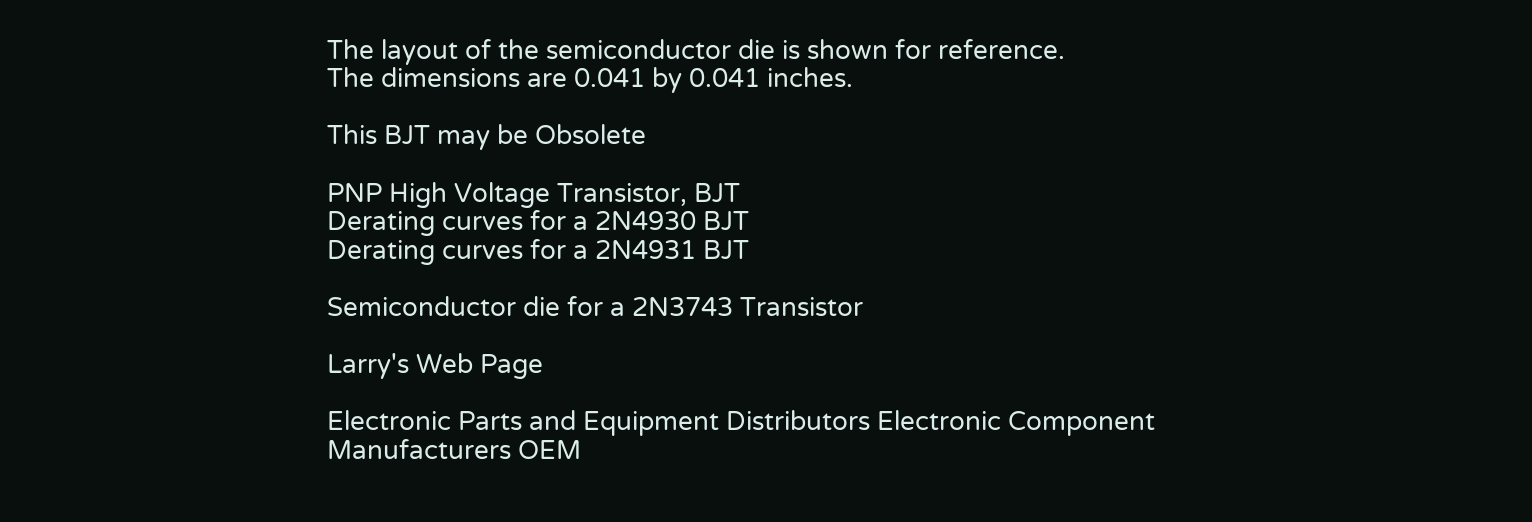The layout of the semiconductor die is shown for reference.
The dimensions are 0.041 by 0.041 inches.

This BJT may be Obsolete

PNP High Voltage Transistor, BJT
Derating curves for a 2N4930 BJT
Derating curves for a 2N4931 BJT

Semiconductor die for a 2N3743 Transistor

Larry's Web Page

Electronic Parts and Equipment Distributors Electronic Component Manufacturers OEM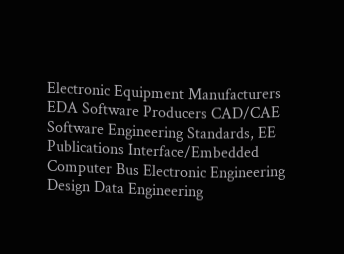Electronic Equipment Manufacturers EDA Software Producers CAD/CAE Software Engineering Standards, EE Publications Interface/Embedded Computer Bus Electronic Engineering Design Data Engineering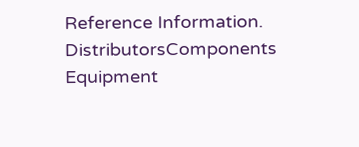Reference Information.
DistributorsComponents Equipment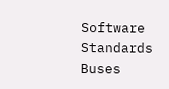Software Standards Buses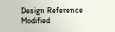Design Reference
Modified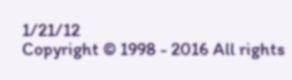1/21/12
Copyright © 1998 - 2016 All rights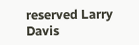reserved Larry Davis